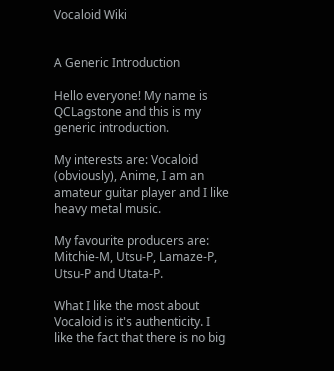Vocaloid Wiki


A Generic Introduction

Hello everyone! My name is QCLagstone and this is my generic introduction.

My interests are: Vocaloid (obviously), Anime, I am an amateur guitar player and I like heavy metal music.

My favourite producers are: Mitchie-M, Utsu-P, Lamaze-P, Utsu-P and Utata-P.

What I like the most about Vocaloid is it's authenticity. I like the fact that there is no big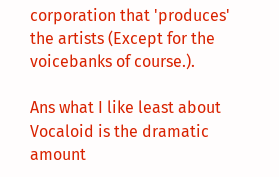corporation that 'produces' the artists (Except for the voicebanks of course.).

Ans what I like least about Vocaloid is the dramatic amount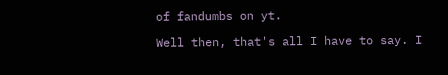of fandumbs on yt.

Well then, that's all I have to say. I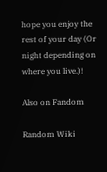hope you enjoy the rest of your day (Or night depending on where you live.)!

Also on Fandom

Random Wiki